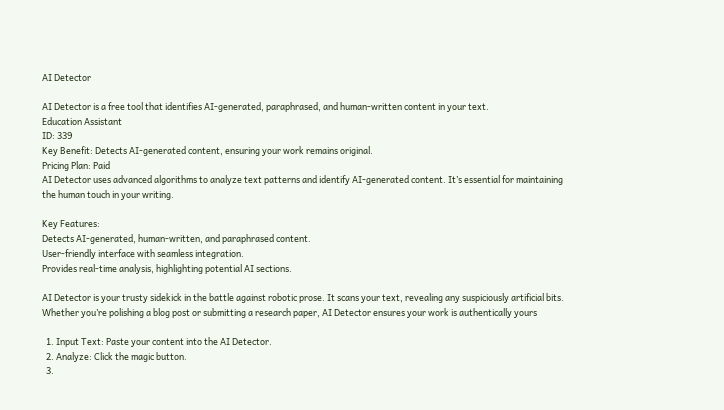AI Detector

AI Detector is a free tool that identifies AI-generated, paraphrased, and human-written content in your text.
Education Assistant
ID: 339
Key Benefit: Detects AI-generated content, ensuring your work remains original.
Pricing Plan: Paid
AI Detector uses advanced algorithms to analyze text patterns and identify AI-generated content. It’s essential for maintaining the human touch in your writing.

Key Features:
Detects AI-generated, human-written, and paraphrased content.
User-friendly interface with seamless integration.
Provides real-time analysis, highlighting potential AI sections.

AI Detector is your trusty sidekick in the battle against robotic prose. It scans your text, revealing any suspiciously artificial bits. Whether you’re polishing a blog post or submitting a research paper, AI Detector ensures your work is authentically yours

  1. Input Text: Paste your content into the AI Detector.
  2. Analyze: Click the magic button.
  3.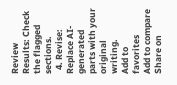Review Results: Check the flagged sections.
  4. Revise: Replace AI-generated parts with your original writing.
Add to favorites
Add to compare
Share on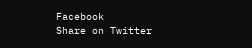Facebook
Share on Twitter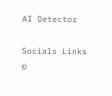AI Detector

Socials Links
©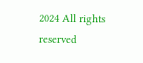2024 All rights reserved